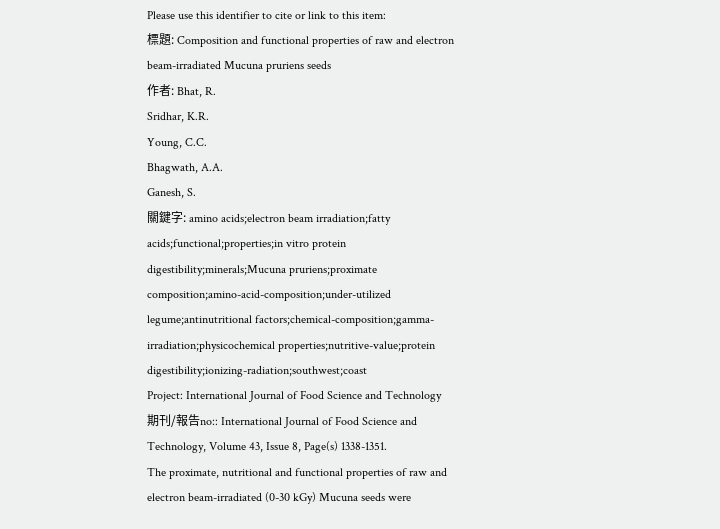Please use this identifier to cite or link to this item:
標題: Composition and functional properties of raw and electron beam-irradiated Mucuna pruriens seeds
作者: Bhat, R.
Sridhar, K.R.
Young, C.C.
Bhagwath, A.A.
Ganesh, S.
關鍵字: amino acids;electron beam irradiation;fatty acids;functional;properties;in vitro protein digestibility;minerals;Mucuna pruriens;proximate composition;amino-acid-composition;under-utilized legume;antinutritional factors;chemical-composition;gamma-irradiation;physicochemical properties;nutritive-value;protein digestibility;ionizing-radiation;southwest;coast
Project: International Journal of Food Science and Technology
期刊/報告no:: International Journal of Food Science and Technology, Volume 43, Issue 8, Page(s) 1338-1351.
The proximate, nutritional and functional properties of raw and electron beam-irradiated (0-30 kGy) Mucuna seeds were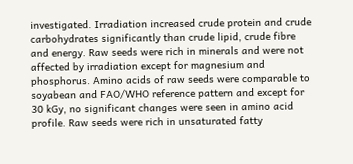investigated. Irradiation increased crude protein and crude carbohydrates significantly than crude lipid, crude fibre and energy. Raw seeds were rich in minerals and were not affected by irradiation except for magnesium and phosphorus. Amino acids of raw seeds were comparable to soyabean and FAO/WHO reference pattern and except for 30 kGy, no significant changes were seen in amino acid profile. Raw seeds were rich in unsaturated fatty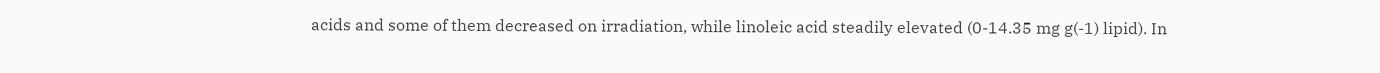acids and some of them decreased on irradiation, while linoleic acid steadily elevated (0-14.35 mg g(-1) lipid). In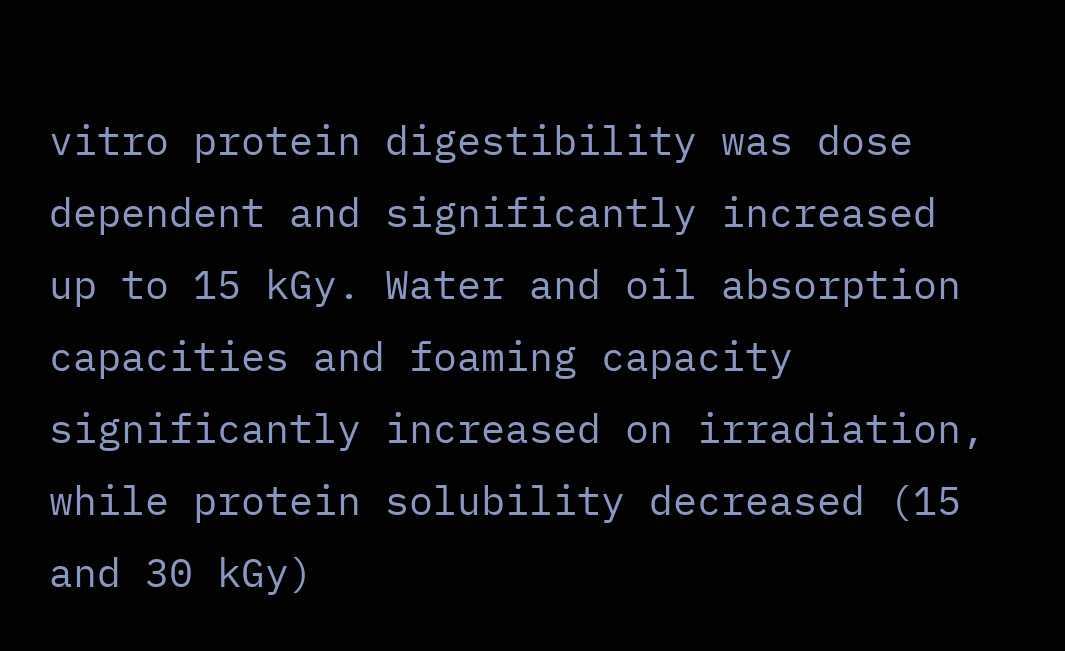vitro protein digestibility was dose dependent and significantly increased up to 15 kGy. Water and oil absorption capacities and foaming capacity significantly increased on irradiation, while protein solubility decreased (15 and 30 kGy)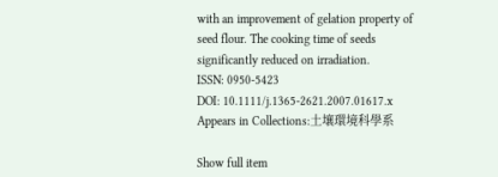with an improvement of gelation property of seed flour. The cooking time of seeds significantly reduced on irradiation.
ISSN: 0950-5423
DOI: 10.1111/j.1365-2621.2007.01617.x
Appears in Collections:土壤環境科學系

Show full item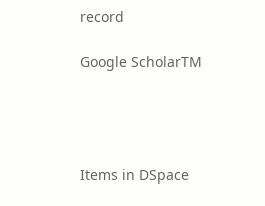record

Google ScholarTM




Items in DSpace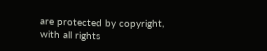are protected by copyright, with all rights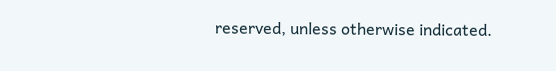reserved, unless otherwise indicated.